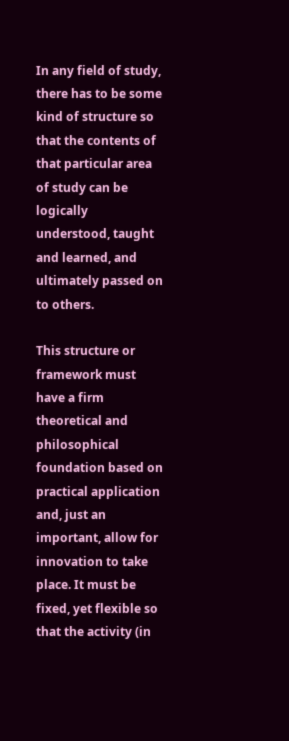In any field of study, there has to be some kind of structure so that the contents of that particular area of study can be logically understood, taught and learned, and ultimately passed on to others.

This structure or framework must have a firm theoretical and philosophical foundation based on practical application and, just an important, allow for innovation to take place. It must be fixed, yet flexible so that the activity (in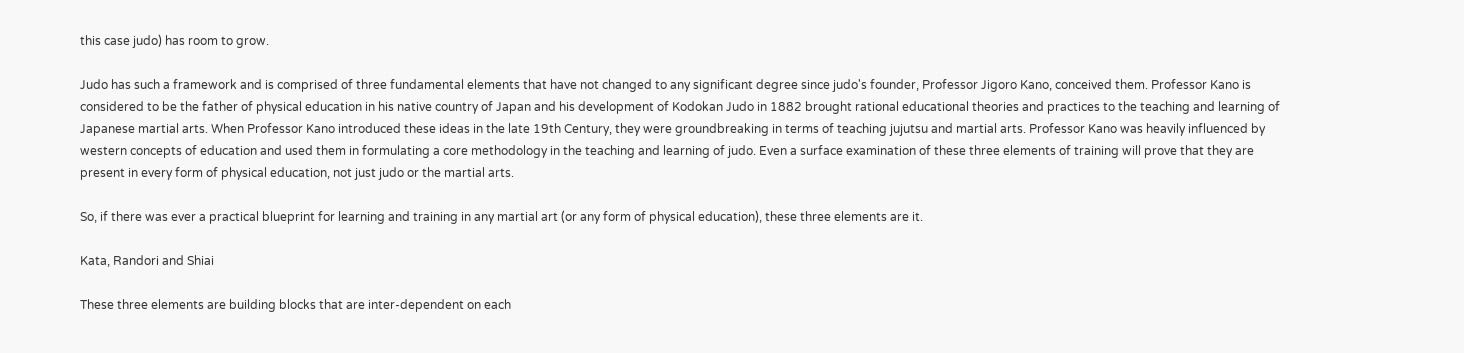this case judo) has room to grow.

Judo has such a framework and is comprised of three fundamental elements that have not changed to any significant degree since judo's founder, Professor Jigoro Kano, conceived them. Professor Kano is considered to be the father of physical education in his native country of Japan and his development of Kodokan Judo in 1882 brought rational educational theories and practices to the teaching and learning of Japanese martial arts. When Professor Kano introduced these ideas in the late 19th Century, they were groundbreaking in terms of teaching jujutsu and martial arts. Professor Kano was heavily influenced by western concepts of education and used them in formulating a core methodology in the teaching and learning of judo. Even a surface examination of these three elements of training will prove that they are present in every form of physical education, not just judo or the martial arts.

So, if there was ever a practical blueprint for learning and training in any martial art (or any form of physical education), these three elements are it.

Kata, Randori and Shiai

These three elements are building blocks that are inter-dependent on each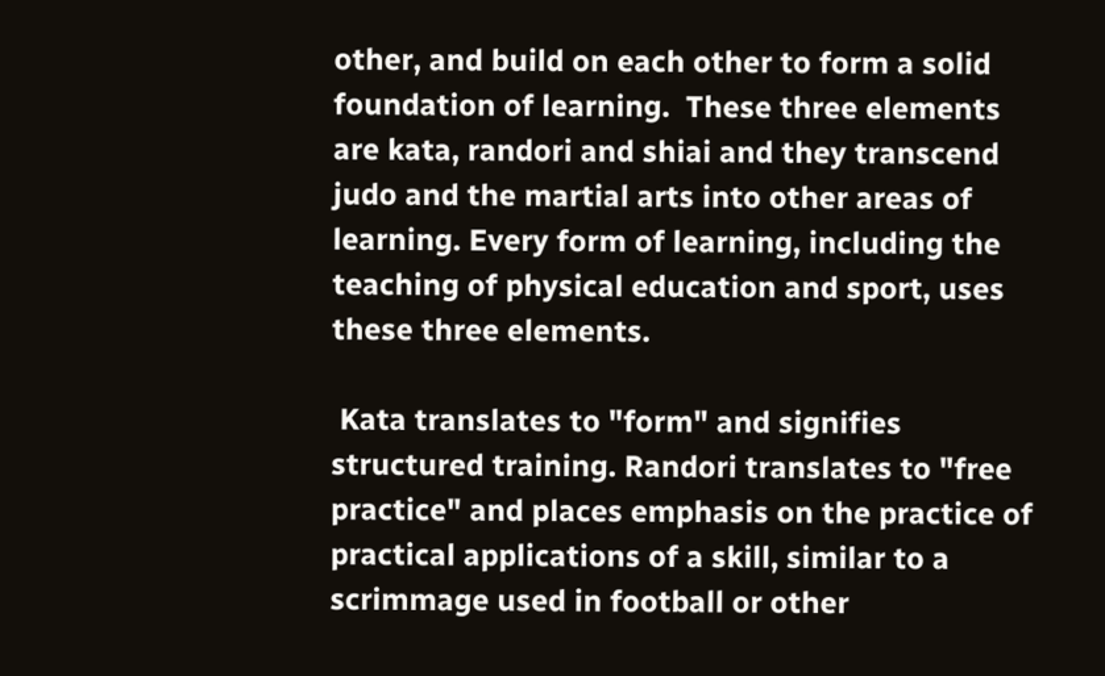other, and build on each other to form a solid foundation of learning.  These three elements are kata, randori and shiai and they transcend judo and the martial arts into other areas of learning. Every form of learning, including the teaching of physical education and sport, uses these three elements.

 Kata translates to "form" and signifies structured training. Randori translates to "free practice" and places emphasis on the practice of practical applications of a skill, similar to a scrimmage used in football or other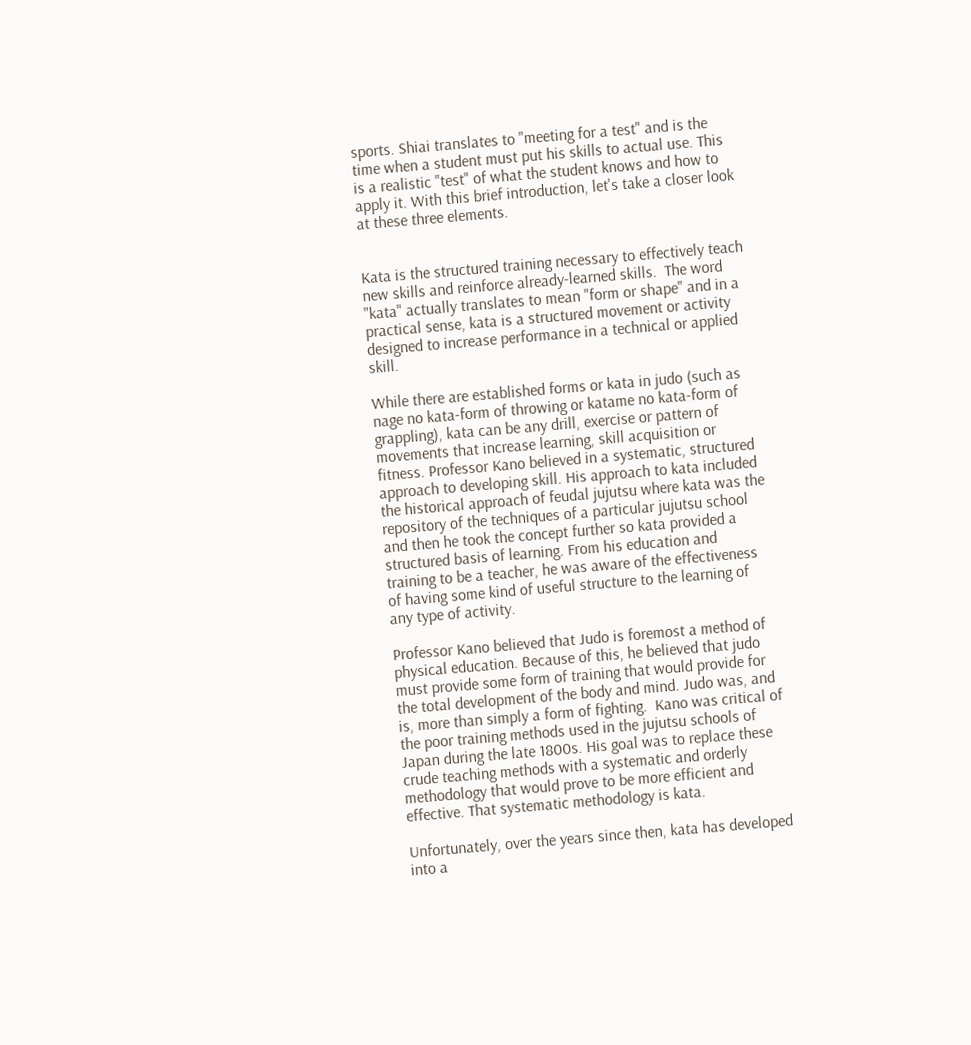sports. Shiai translates to "meeting for a test" and is the time when a student must put his skills to actual use. This is a realistic "test" of what the student knows and how to apply it. With this brief introduction, let's take a closer look at these three elements.


Kata is the structured training necessary to effectively teach new skills and reinforce already-learned skills.  The word "kata" actually translates to mean "form or shape" and in a practical sense, kata is a structured movement or activity designed to increase performance in a technical or applied skill.

While there are established forms or kata in judo (such as nage no kata-form of throwing or katame no kata-form of grappling), kata can be any drill, exercise or pattern of movements that increase learning, skill acquisition or fitness. Professor Kano believed in a systematic, structured approach to developing skill. His approach to kata included the historical approach of feudal jujutsu where kata was the repository of the techniques of a particular jujutsu school and then he took the concept further so kata provided a structured basis of learning. From his education and training to be a teacher, he was aware of the effectiveness of having some kind of useful structure to the learning of any type of activity.

Professor Kano believed that Judo is foremost a method of physical education. Because of this, he believed that judo must provide some form of training that would provide for the total development of the body and mind. Judo was, and is, more than simply a form of fighting.  Kano was critical of the poor training methods used in the jujutsu schools of Japan during the late 1800s. His goal was to replace these crude teaching methods with a systematic and orderly methodology that would prove to be more efficient and effective. That systematic methodology is kata.

Unfortunately, over the years since then, kata has developed into a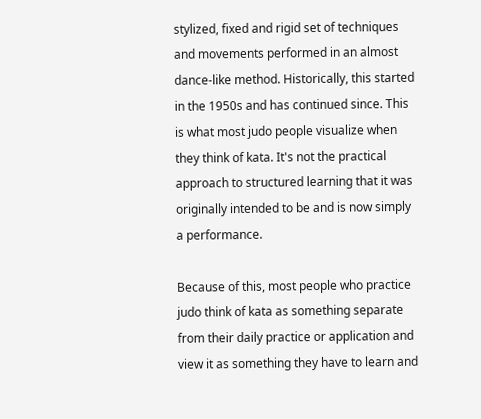stylized, fixed and rigid set of techniques and movements performed in an almost dance-like method. Historically, this started in the 1950s and has continued since. This is what most judo people visualize when they think of kata. It's not the practical approach to structured learning that it was originally intended to be and is now simply a performance.

Because of this, most people who practice judo think of kata as something separate from their daily practice or application and view it as something they have to learn and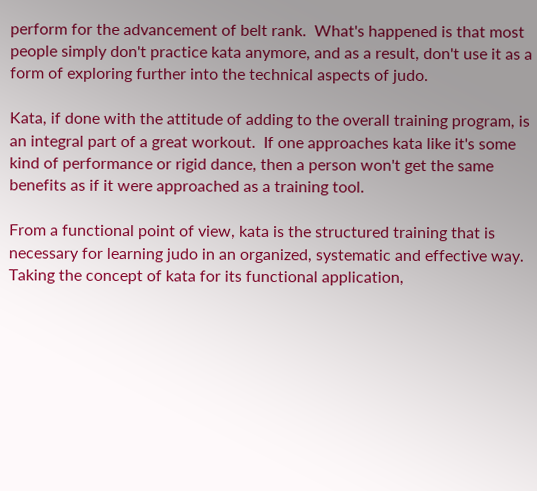perform for the advancement of belt rank.  What's happened is that most people simply don't practice kata anymore, and as a result, don't use it as a form of exploring further into the technical aspects of judo.

Kata, if done with the attitude of adding to the overall training program, is an integral part of a great workout.  If one approaches kata like it's some kind of performance or rigid dance, then a person won't get the same benefits as if it were approached as a training tool.

From a functional point of view, kata is the structured training that is necessary for learning judo in an organized, systematic and effective way. Taking the concept of kata for its functional application,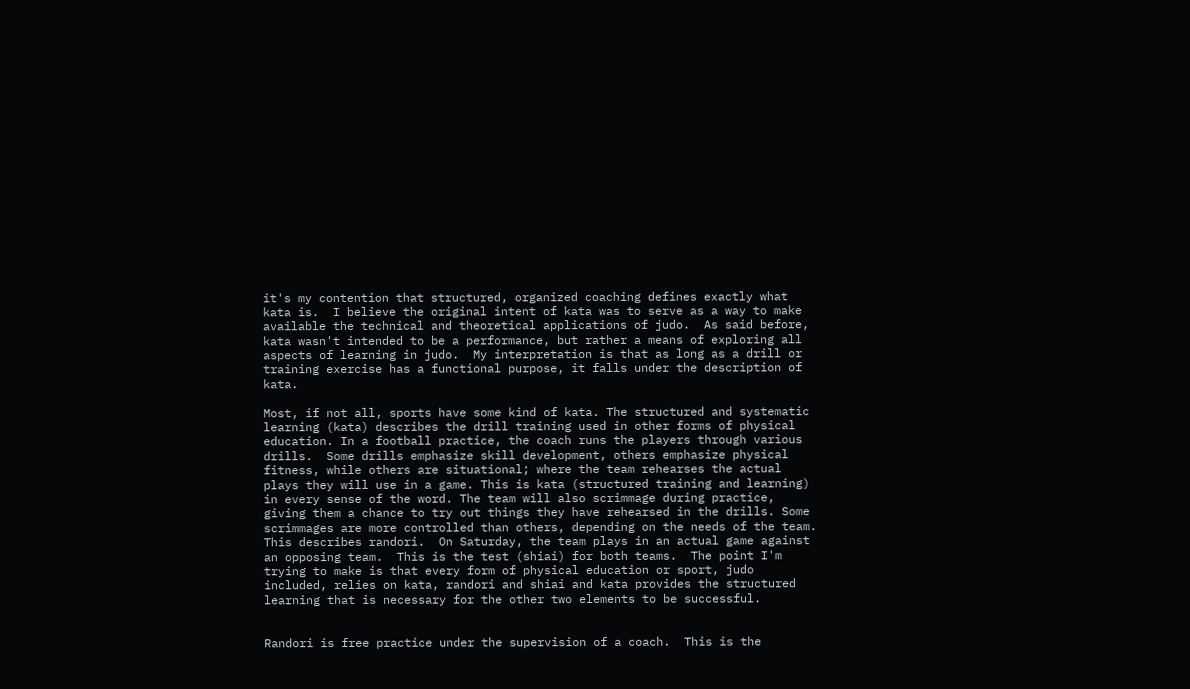it's my contention that structured, organized coaching defines exactly what kata is.  I believe the original intent of kata was to serve as a way to make available the technical and theoretical applications of judo.  As said before, kata wasn't intended to be a performance, but rather a means of exploring all aspects of learning in judo.  My interpretation is that as long as a drill or training exercise has a functional purpose, it falls under the description of kata.

Most, if not all, sports have some kind of kata. The structured and systematic learning (kata) describes the drill training used in other forms of physical education. In a football practice, the coach runs the players through various drills.  Some drills emphasize skill development, others emphasize physical fitness, while others are situational; where the team rehearses the actual plays they will use in a game. This is kata (structured training and learning) in every sense of the word. The team will also scrimmage during practice, giving them a chance to try out things they have rehearsed in the drills. Some scrimmages are more controlled than others, depending on the needs of the team. This describes randori.  On Saturday, the team plays in an actual game against an opposing team.  This is the test (shiai) for both teams.  The point I'm trying to make is that every form of physical education or sport, judo included, relies on kata, randori and shiai and kata provides the structured learning that is necessary for the other two elements to be successful.


Randori is free practice under the supervision of a coach.  This is the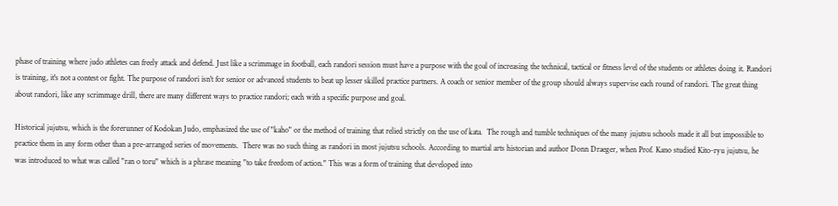phase of training where judo athletes can freely attack and defend. Just like a scrimmage in football, each randori session must have a purpose with the goal of increasing the technical, tactical or fitness level of the students or athletes doing it. Randori is training, it's not a contest or fight. The purpose of randori isn't for senior or advanced students to beat up lesser skilled practice partners. A coach or senior member of the group should always supervise each round of randori. The great thing about randori, like any scrimmage drill, there are many different ways to practice randori; each with a specific purpose and goal.

Historical jujutsu, which is the forerunner of Kodokan Judo, emphasized the use of "kaho" or the method of training that relied strictly on the use of kata.  The rough and tumble techniques of the many jujutsu schools made it all but impossible to practice them in any form other than a pre-arranged series of movements.  There was no such thing as randori in most jujutsu schools. According to martial arts historian and author Donn Draeger, when Prof. Kano studied Kito-ryu jujutsu, he was introduced to what was called "ran o toru" which is a phrase meaning "to take freedom of action." This was a form of training that developed into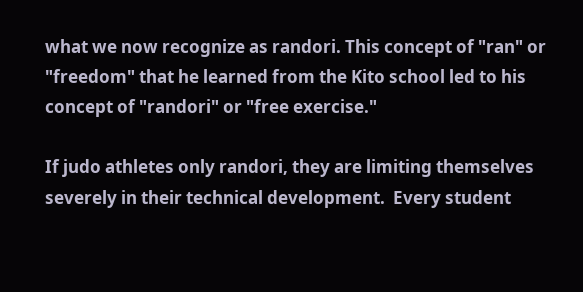what we now recognize as randori. This concept of "ran" or "freedom" that he learned from the Kito school led to his concept of "randori" or "free exercise."

If judo athletes only randori, they are limiting themselves severely in their technical development.  Every student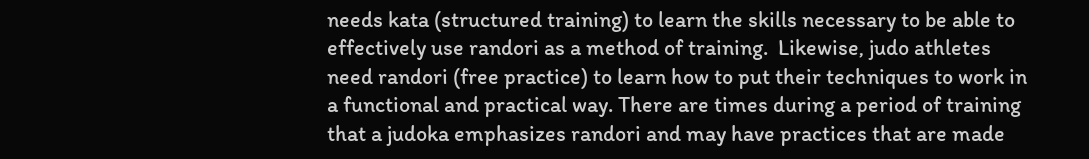needs kata (structured training) to learn the skills necessary to be able to effectively use randori as a method of training.  Likewise, judo athletes need randori (free practice) to learn how to put their techniques to work in a functional and practical way. There are times during a period of training that a judoka emphasizes randori and may have practices that are made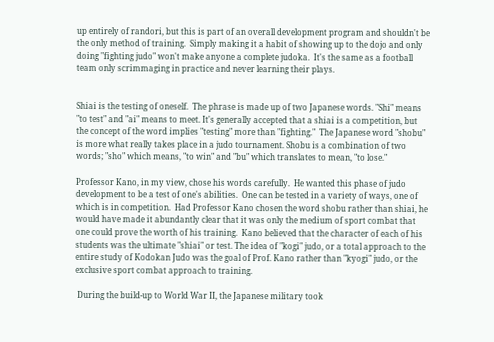up entirely of randori, but this is part of an overall development program and shouldn't be the only method of training.  Simply making it a habit of showing up to the dojo and only doing "fighting judo" won't make anyone a complete judoka.  It's the same as a football team only scrimmaging in practice and never learning their plays.


Shiai is the testing of oneself.  The phrase is made up of two Japanese words. "Shi" means "to test" and "ai" means to meet. It's generally accepted that a shiai is a competition, but the concept of the word implies "testing" more than "fighting."  The Japanese word "shobu" is more what really takes place in a judo tournament. Shobu is a combination of two words; "sho" which means, "to win" and "bu" which translates to mean, "to lose."

Professor Kano, in my view, chose his words carefully.  He wanted this phase of judo development to be a test of one's abilities.  One can be tested in a variety of ways, one of which is in competition.  Had Professor Kano chosen the word shobu rather than shiai, he would have made it abundantly clear that it was only the medium of sport combat that one could prove the worth of his training.  Kano believed that the character of each of his students was the ultimate "shiai" or test. The idea of "kogi" judo, or a total approach to the entire study of Kodokan Judo was the goal of Prof. Kano rather than "kyogi" judo, or the exclusive sport combat approach to training.

 During the build-up to World War II, the Japanese military took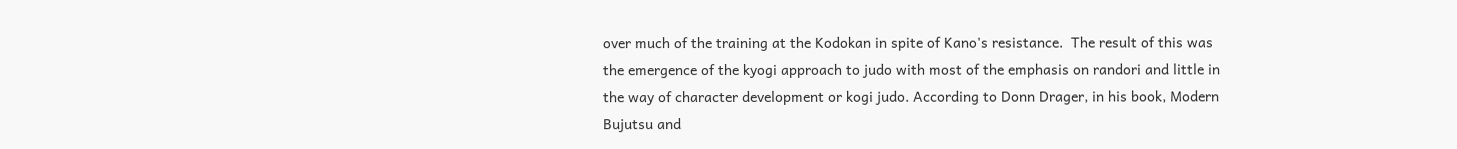over much of the training at the Kodokan in spite of Kano's resistance.  The result of this was the emergence of the kyogi approach to judo with most of the emphasis on randori and little in the way of character development or kogi judo. According to Donn Drager, in his book, Modern Bujutsu and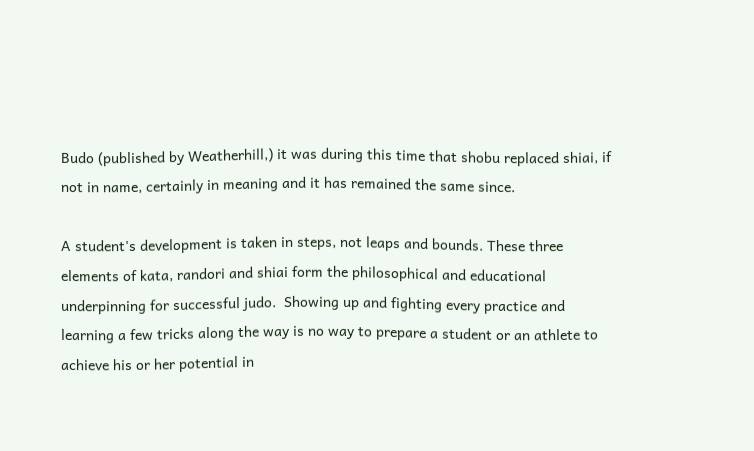Budo (published by Weatherhill,) it was during this time that shobu replaced shiai, if not in name, certainly in meaning and it has remained the same since.

A student's development is taken in steps, not leaps and bounds. These three elements of kata, randori and shiai form the philosophical and educational underpinning for successful judo.  Showing up and fighting every practice and learning a few tricks along the way is no way to prepare a student or an athlete to achieve his or her potential in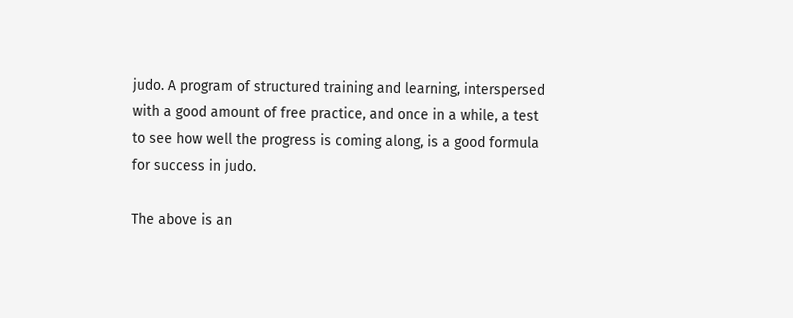judo. A program of structured training and learning, interspersed with a good amount of free practice, and once in a while, a test to see how well the progress is coming along, is a good formula for success in judo.

The above is an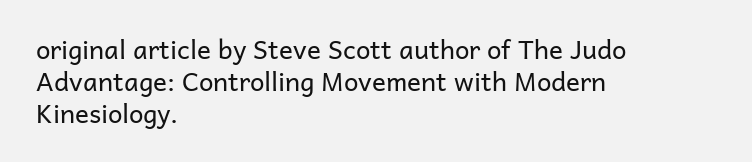original article by Steve Scott author of The Judo Advantage: Controlling Movement with Modern Kinesiology.